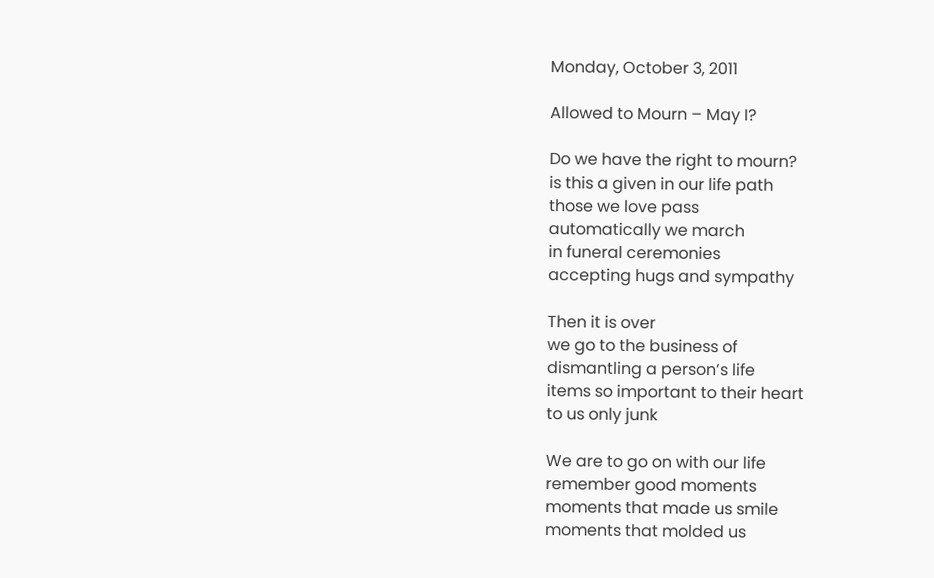Monday, October 3, 2011

Allowed to Mourn – May I?

Do we have the right to mourn?
is this a given in our life path
those we love pass
automatically we march
in funeral ceremonies
accepting hugs and sympathy

Then it is over
we go to the business of
dismantling a person’s life
items so important to their heart
to us only junk

We are to go on with our life
remember good moments
moments that made us smile
moments that molded us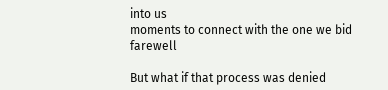into us
moments to connect with the one we bid farewell

But what if that process was denied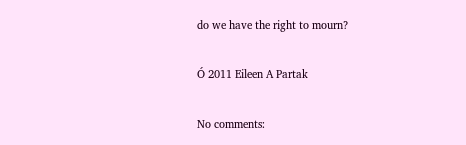do we have the right to mourn?

Ó 2011 Eileen A Partak

No comments: